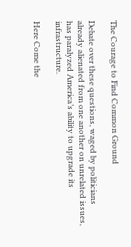The Courage to Find Common Ground

Debate over these questions, waged by politicians already alienated from one another on unrelated issues, has paralyzed America’s ability to upgrade its infrastructure.

Here Come the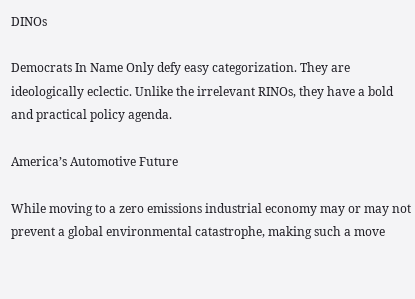DINOs

Democrats In Name Only defy easy categorization. They are ideologically eclectic. Unlike the irrelevant RINOs, they have a bold and practical policy agenda.

America’s Automotive Future

While moving to a zero emissions industrial economy may or may not prevent a global environmental catastrophe, making such a move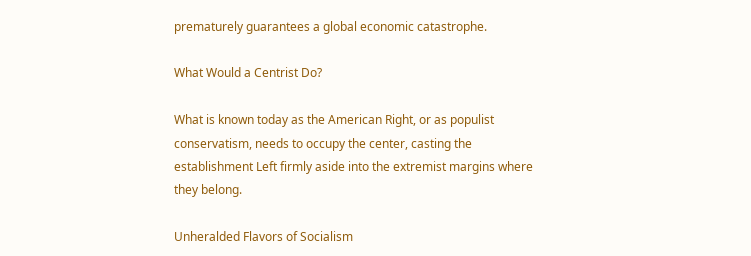prematurely guarantees a global economic catastrophe.

What Would a Centrist Do?

What is known today as the American Right, or as populist conservatism, needs to occupy the center, casting the establishment Left firmly aside into the extremist margins where they belong.

Unheralded Flavors of Socialism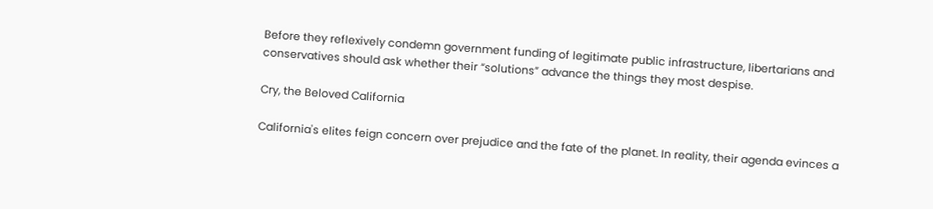Before they reflexively condemn government funding of legitimate public infrastructure, libertarians and conservatives should ask whether their “solutions” advance the things they most despise.

Cry, the Beloved California

California's elites feign concern over prejudice and the fate of the planet. In reality, their agenda evinces a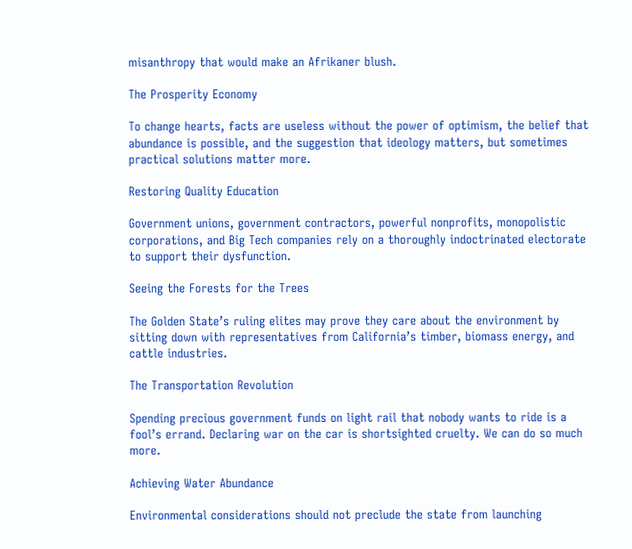misanthropy that would make an Afrikaner blush.

The Prosperity Economy

To change hearts, facts are useless without the power of optimism, the belief that abundance is possible, and the suggestion that ideology matters, but sometimes practical solutions matter more.

Restoring Quality Education

Government unions, government contractors, powerful nonprofits, monopolistic corporations, and Big Tech companies rely on a thoroughly indoctrinated electorate to support their dysfunction.

Seeing the Forests for the Trees

The Golden State’s ruling elites may prove they care about the environment by sitting down with representatives from California’s timber, biomass energy, and cattle industries.

The Transportation Revolution

Spending precious government funds on light rail that nobody wants to ride is a fool’s errand. Declaring war on the car is shortsighted cruelty. We can do so much more.

Achieving Water Abundance

Environmental considerations should not preclude the state from launching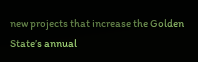new projects that increase the Golden State’s annual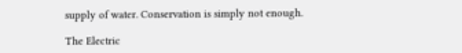supply of water. Conservation is simply not enough.

The Electric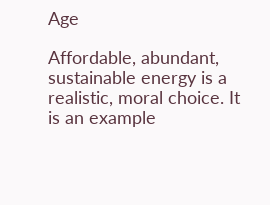Age

Affordable, abundant, sustainable energy is a realistic, moral choice. It is an example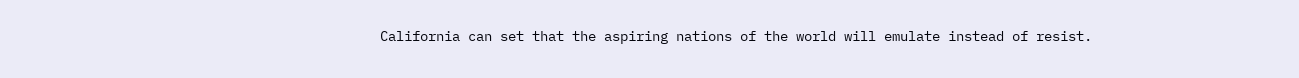California can set that the aspiring nations of the world will emulate instead of resist.